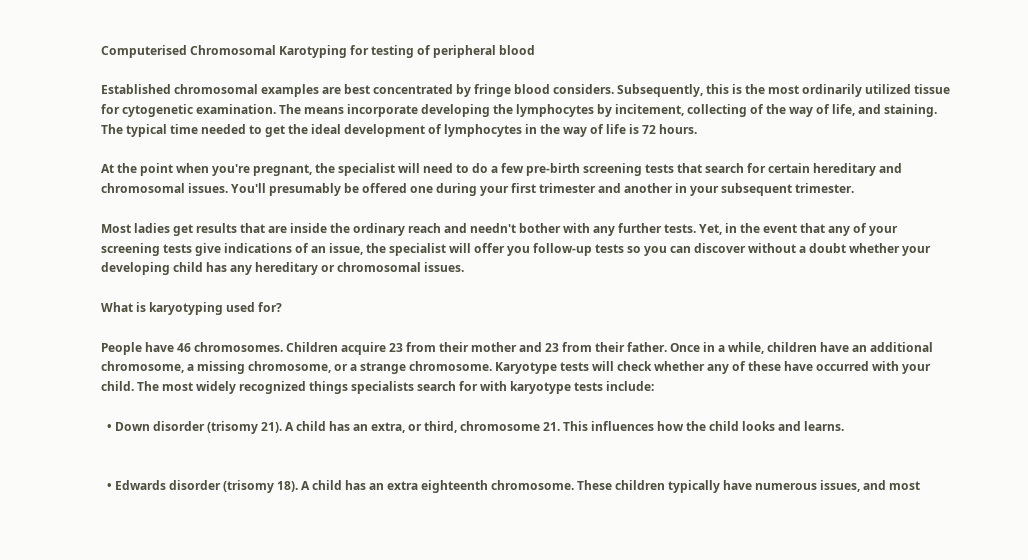Computerised Chromosomal Karotyping for testing of peripheral blood

Established chromosomal examples are best concentrated by fringe blood considers. Subsequently, this is the most ordinarily utilized tissue for cytogenetic examination. The means incorporate developing the lymphocytes by incitement, collecting of the way of life, and staining. The typical time needed to get the ideal development of lymphocytes in the way of life is 72 hours.

At the point when you're pregnant, the specialist will need to do a few pre-birth screening tests that search for certain hereditary and chromosomal issues. You'll presumably be offered one during your first trimester and another in your subsequent trimester.

Most ladies get results that are inside the ordinary reach and needn't bother with any further tests. Yet, in the event that any of your screening tests give indications of an issue, the specialist will offer you follow-up tests so you can discover without a doubt whether your developing child has any hereditary or chromosomal issues.

What is karyotyping used for?

People have 46 chromosomes. Children acquire 23 from their mother and 23 from their father. Once in a while, children have an additional chromosome, a missing chromosome, or a strange chromosome. Karyotype tests will check whether any of these have occurred with your child. The most widely recognized things specialists search for with karyotype tests include:

  • Down disorder (trisomy 21). A child has an extra, or third, chromosome 21. This influences how the child looks and learns.


  • Edwards disorder (trisomy 18). A child has an extra eighteenth chromosome. These children typically have numerous issues, and most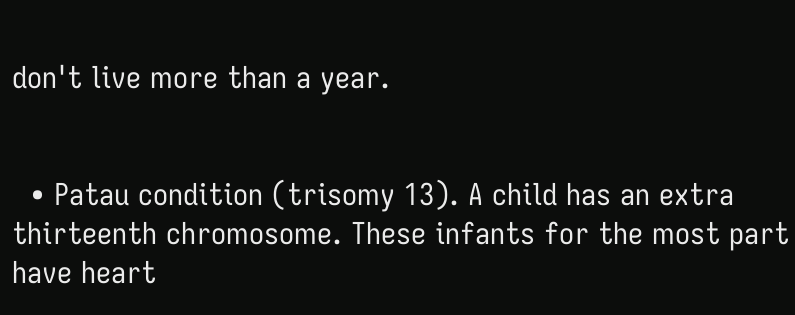don't live more than a year.


  • Patau condition (trisomy 13). A child has an extra thirteenth chromosome. These infants for the most part have heart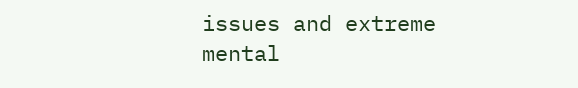issues and extreme mental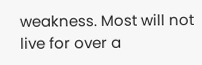weakness. Most will not live for over a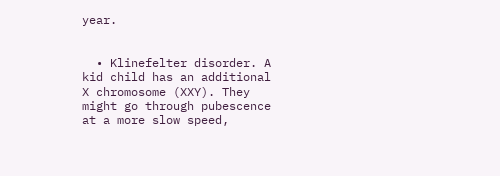year.


  • Klinefelter disorder. A kid child has an additional X chromosome (XXY). They might go through pubescence at a more slow speed,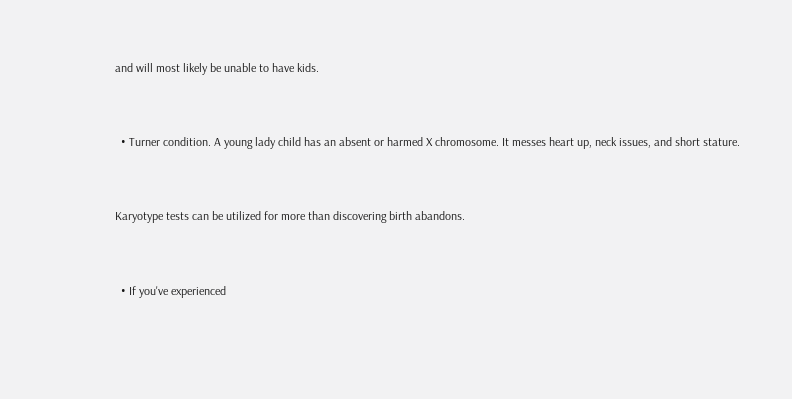and will most likely be unable to have kids.


  • Turner condition. A young lady child has an absent or harmed X chromosome. It messes heart up, neck issues, and short stature.


Karyotype tests can be utilized for more than discovering birth abandons.


  • If you've experienced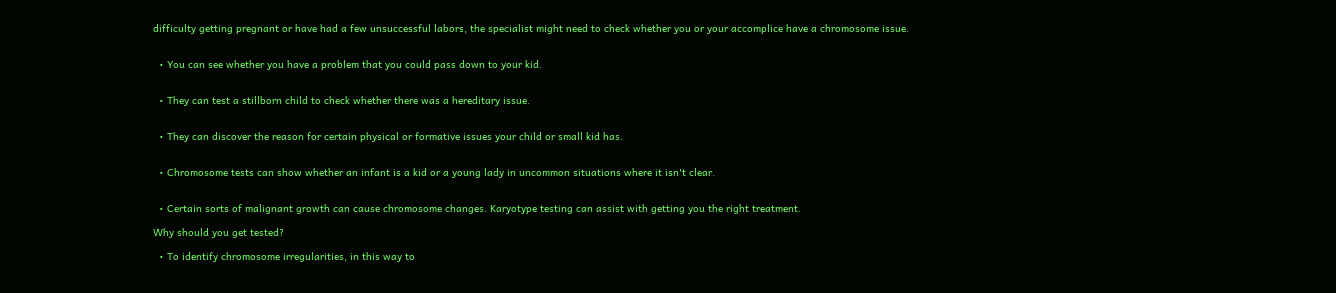difficulty getting pregnant or have had a few unsuccessful labors, the specialist might need to check whether you or your accomplice have a chromosome issue.


  • You can see whether you have a problem that you could pass down to your kid.


  • They can test a stillborn child to check whether there was a hereditary issue.


  • They can discover the reason for certain physical or formative issues your child or small kid has.


  • Chromosome tests can show whether an infant is a kid or a young lady in uncommon situations where it isn't clear.


  • Certain sorts of malignant growth can cause chromosome changes. Karyotype testing can assist with getting you the right treatment.

Why should you get tested?

  • To identify chromosome irregularities, in this way to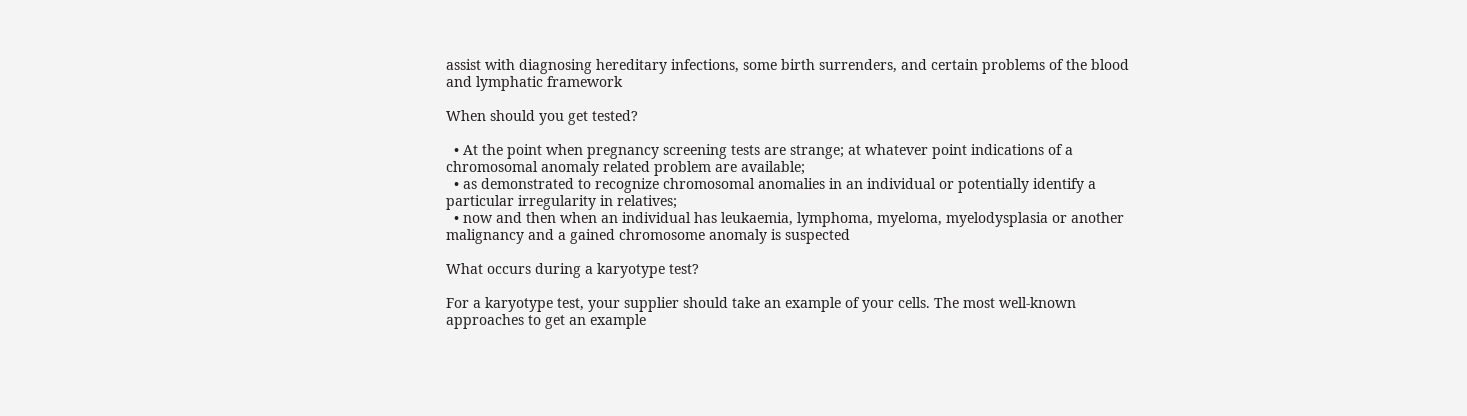assist with diagnosing hereditary infections, some birth surrenders, and certain problems of the blood and lymphatic framework

When should you get tested?

  • At the point when pregnancy screening tests are strange; at whatever point indications of a chromosomal anomaly related problem are available;
  • as demonstrated to recognize chromosomal anomalies in an individual or potentially identify a particular irregularity in relatives;
  • now and then when an individual has leukaemia, lymphoma, myeloma, myelodysplasia or another malignancy and a gained chromosome anomaly is suspected

What occurs during a karyotype test?

For a karyotype test, your supplier should take an example of your cells. The most well-known approaches to get an example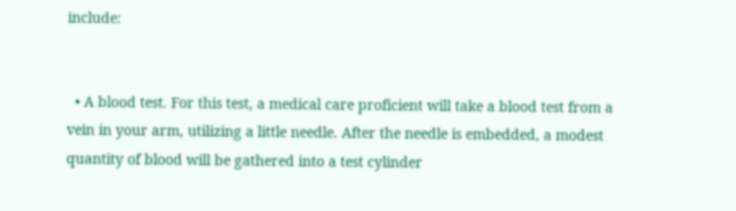include:


  • A blood test. For this test, a medical care proficient will take a blood test from a vein in your arm, utilizing a little needle. After the needle is embedded, a modest quantity of blood will be gathered into a test cylinder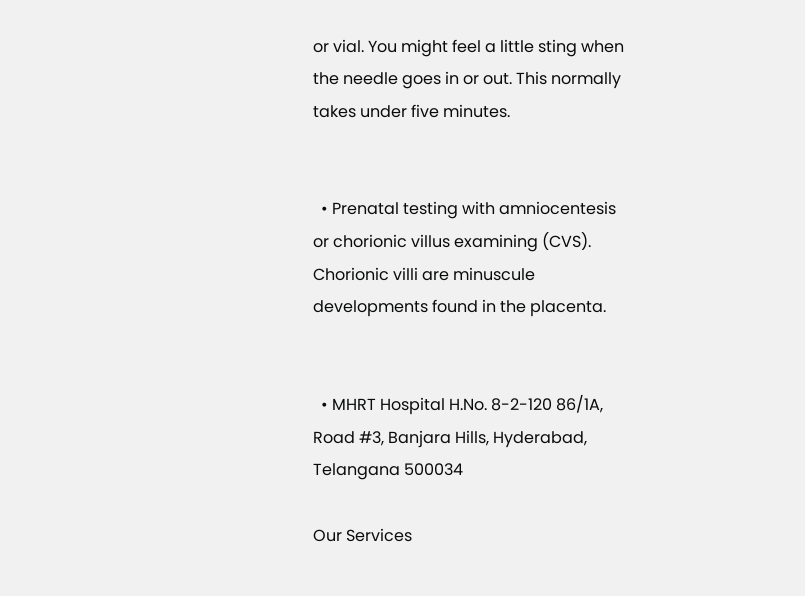or vial. You might feel a little sting when the needle goes in or out. This normally takes under five minutes.


  • Prenatal testing with amniocentesis or chorionic villus examining (CVS). Chorionic villi are minuscule developments found in the placenta.


  • MHRT Hospital H.No. 8-2-120 86/1A, Road #3, Banjara Hills, Hyderabad, Telangana 500034

Our Services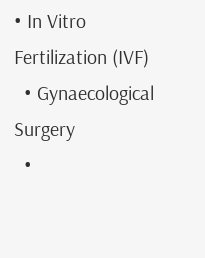• In Vitro Fertilization (IVF)
  • Gynaecological Surgery
  •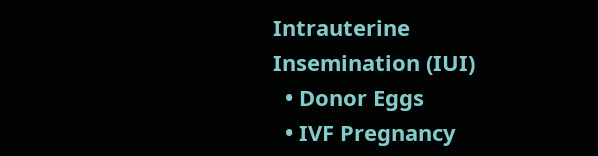Intrauterine Insemination (IUI)
  • Donor Eggs
  • IVF Pregnancy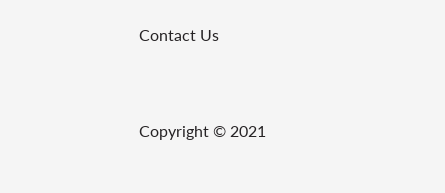Contact Us


Copyright © 2021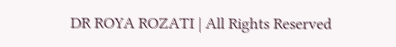DR ROYA ROZATI | All Rights Reserved